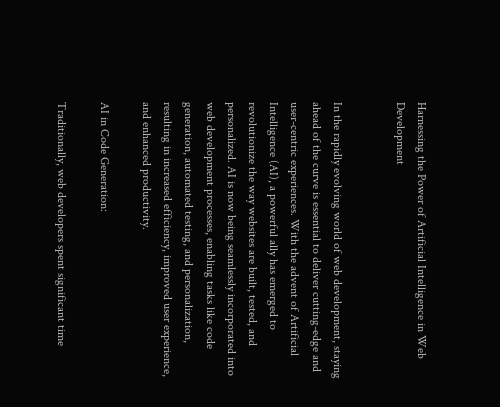Harnessing the Power of Artificial Intelligence in Web Development


In the rapidly evolving world of web development, staying ahead of the curve is essential to deliver cutting-edge and user-centric experiences. With the advent of Artificial Intelligence (AI), a powerful ally has emerged to revolutionize the way websites are built, tested, and personalized. AI is now being seamlessly incorporated into web development processes, enabling tasks like code generation, automated testing, and personalization, resulting in increased efficiency, improved user experience, and enhanced productivity.

AI in Code Generation:

Traditionally, web developers spent significant time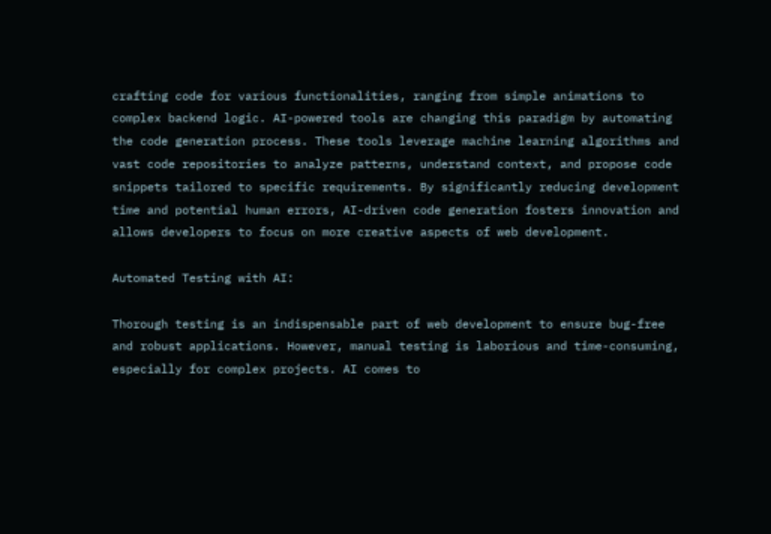crafting code for various functionalities, ranging from simple animations to complex backend logic. AI-powered tools are changing this paradigm by automating the code generation process. These tools leverage machine learning algorithms and vast code repositories to analyze patterns, understand context, and propose code snippets tailored to specific requirements. By significantly reducing development time and potential human errors, AI-driven code generation fosters innovation and allows developers to focus on more creative aspects of web development.

Automated Testing with AI:

Thorough testing is an indispensable part of web development to ensure bug-free and robust applications. However, manual testing is laborious and time-consuming, especially for complex projects. AI comes to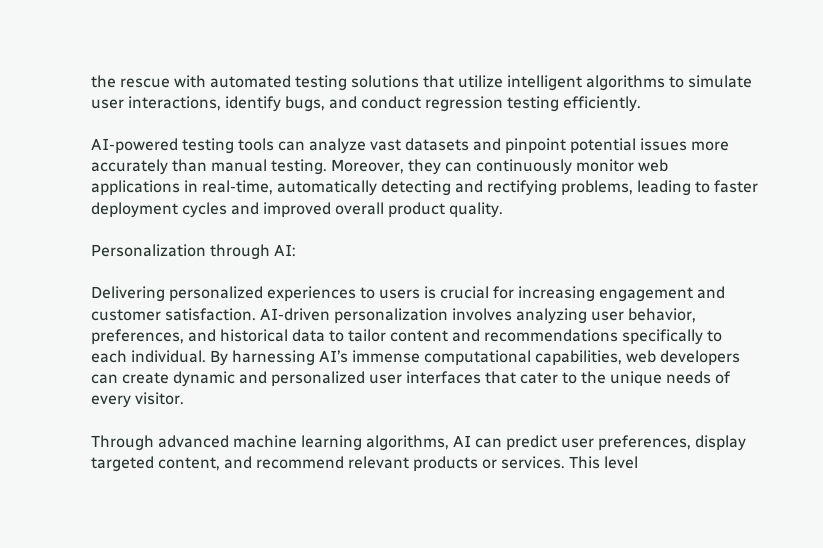the rescue with automated testing solutions that utilize intelligent algorithms to simulate user interactions, identify bugs, and conduct regression testing efficiently.

AI-powered testing tools can analyze vast datasets and pinpoint potential issues more accurately than manual testing. Moreover, they can continuously monitor web applications in real-time, automatically detecting and rectifying problems, leading to faster deployment cycles and improved overall product quality.

Personalization through AI:

Delivering personalized experiences to users is crucial for increasing engagement and customer satisfaction. AI-driven personalization involves analyzing user behavior, preferences, and historical data to tailor content and recommendations specifically to each individual. By harnessing AI’s immense computational capabilities, web developers can create dynamic and personalized user interfaces that cater to the unique needs of every visitor.

Through advanced machine learning algorithms, AI can predict user preferences, display targeted content, and recommend relevant products or services. This level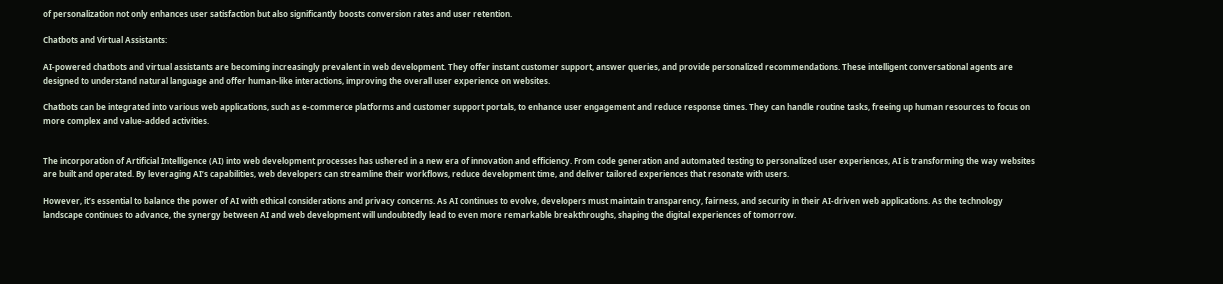of personalization not only enhances user satisfaction but also significantly boosts conversion rates and user retention.

Chatbots and Virtual Assistants:

AI-powered chatbots and virtual assistants are becoming increasingly prevalent in web development. They offer instant customer support, answer queries, and provide personalized recommendations. These intelligent conversational agents are designed to understand natural language and offer human-like interactions, improving the overall user experience on websites.

Chatbots can be integrated into various web applications, such as e-commerce platforms and customer support portals, to enhance user engagement and reduce response times. They can handle routine tasks, freeing up human resources to focus on more complex and value-added activities.


The incorporation of Artificial Intelligence (AI) into web development processes has ushered in a new era of innovation and efficiency. From code generation and automated testing to personalized user experiences, AI is transforming the way websites are built and operated. By leveraging AI’s capabilities, web developers can streamline their workflows, reduce development time, and deliver tailored experiences that resonate with users.

However, it’s essential to balance the power of AI with ethical considerations and privacy concerns. As AI continues to evolve, developers must maintain transparency, fairness, and security in their AI-driven web applications. As the technology landscape continues to advance, the synergy between AI and web development will undoubtedly lead to even more remarkable breakthroughs, shaping the digital experiences of tomorrow.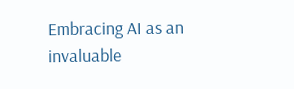Embracing AI as an invaluable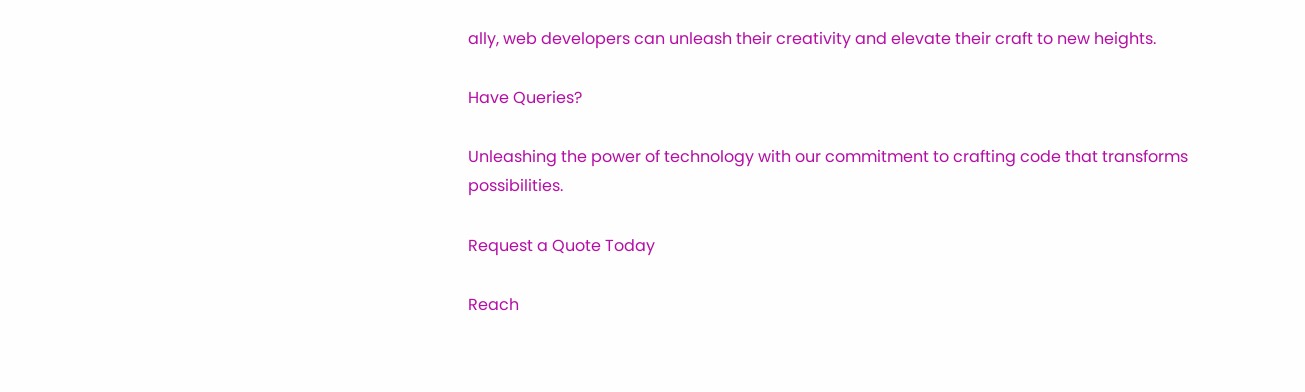ally, web developers can unleash their creativity and elevate their craft to new heights.

Have Queries?

Unleashing the power of technology with our commitment to crafting code that transforms possibilities.

Request a Quote Today

Reach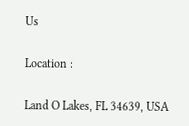Us

Location :

Land O Lakes, FL 34639, USA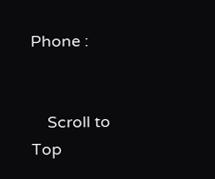Phone :


    Scroll to Top